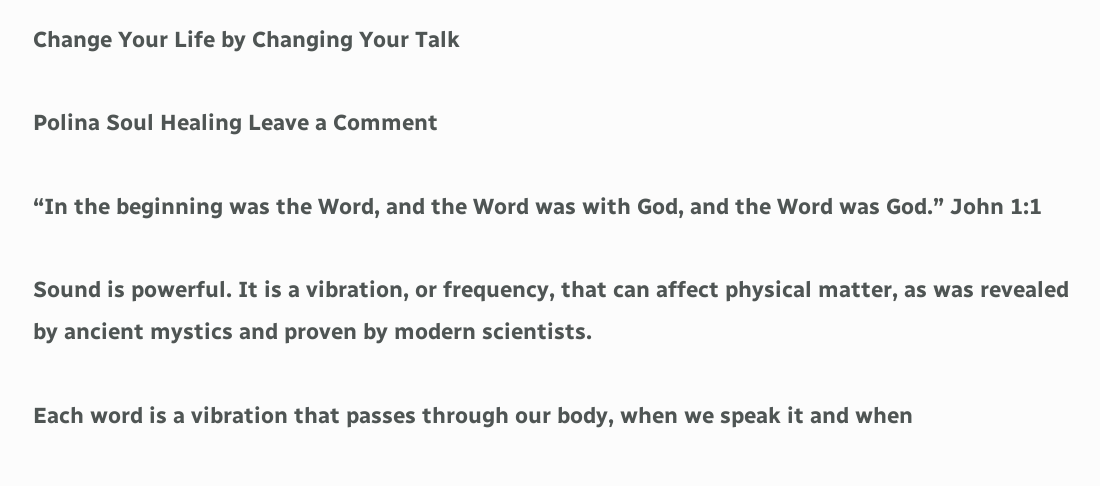Change Your Life by Changing Your Talk

Polina Soul Healing Leave a Comment

“In the beginning was the Word, and the Word was with God, and the Word was God.” John 1:1

Sound is powerful. It is a vibration, or frequency, that can affect physical matter, as was revealed by ancient mystics and proven by modern scientists.

Each word is a vibration that passes through our body, when we speak it and when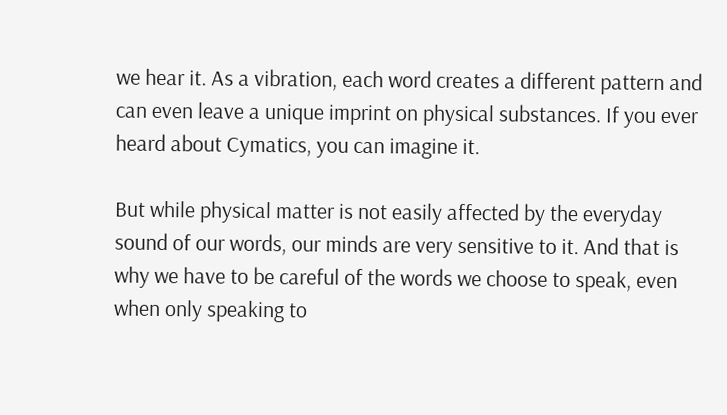we hear it. As a vibration, each word creates a different pattern and can even leave a unique imprint on physical substances. If you ever heard about Cymatics, you can imagine it.

But while physical matter is not easily affected by the everyday sound of our words, our minds are very sensitive to it. And that is why we have to be careful of the words we choose to speak, even when only speaking to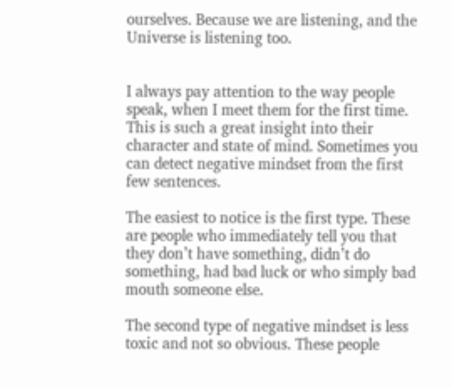ourselves. Because we are listening, and the Universe is listening too.


I always pay attention to the way people speak, when I meet them for the first time. This is such a great insight into their character and state of mind. Sometimes you can detect negative mindset from the first few sentences.

The easiest to notice is the first type. These are people who immediately tell you that they don’t have something, didn’t do something, had bad luck or who simply bad mouth someone else.

The second type of negative mindset is less toxic and not so obvious. These people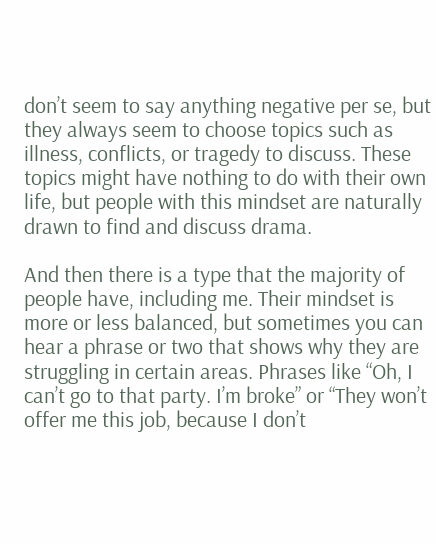don’t seem to say anything negative per se, but they always seem to choose topics such as illness, conflicts, or tragedy to discuss. These topics might have nothing to do with their own life, but people with this mindset are naturally drawn to find and discuss drama.

And then there is a type that the majority of people have, including me. Their mindset is more or less balanced, but sometimes you can hear a phrase or two that shows why they are struggling in certain areas. Phrases like “Oh, I can’t go to that party. I’m broke” or “They won’t offer me this job, because I don’t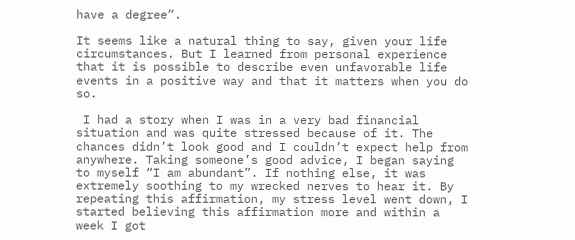have a degree”.

It seems like a natural thing to say, given your life circumstances. But I learned from personal experience that it is possible to describe even unfavorable life events in a positive way and that it matters when you do so.

 I had a story when I was in a very bad financial situation and was quite stressed because of it. The chances didn’t look good and I couldn’t expect help from anywhere. Taking someone’s good advice, I began saying to myself “I am abundant”. If nothing else, it was extremely soothing to my wrecked nerves to hear it. By repeating this affirmation, my stress level went down, I started believing this affirmation more and within a week I got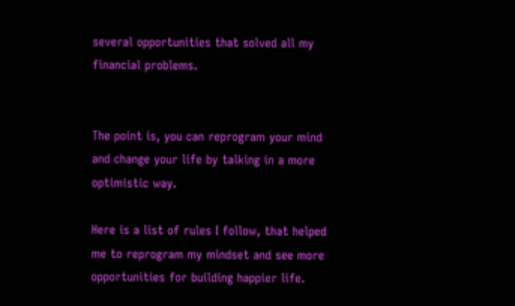several opportunities that solved all my financial problems.


The point is, you can reprogram your mind and change your life by talking in a more optimistic way.

Here is a list of rules I follow, that helped me to reprogram my mindset and see more opportunities for building happier life.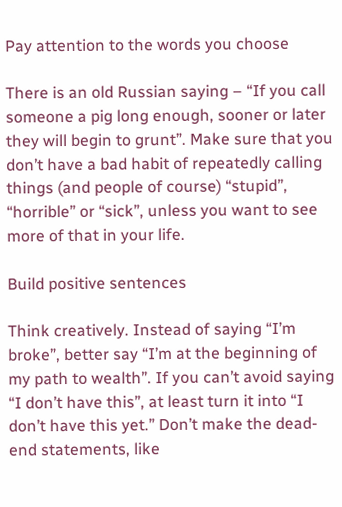Pay attention to the words you choose

There is an old Russian saying – “If you call someone a pig long enough, sooner or later they will begin to grunt”. Make sure that you don’t have a bad habit of repeatedly calling things (and people of course) “stupid”, “horrible” or “sick”, unless you want to see more of that in your life.

Build positive sentences

Think creatively. Instead of saying “I’m broke”, better say “I’m at the beginning of my path to wealth”. If you can’t avoid saying “I don’t have this”, at least turn it into “I don’t have this yet.” Don’t make the dead-end statements, like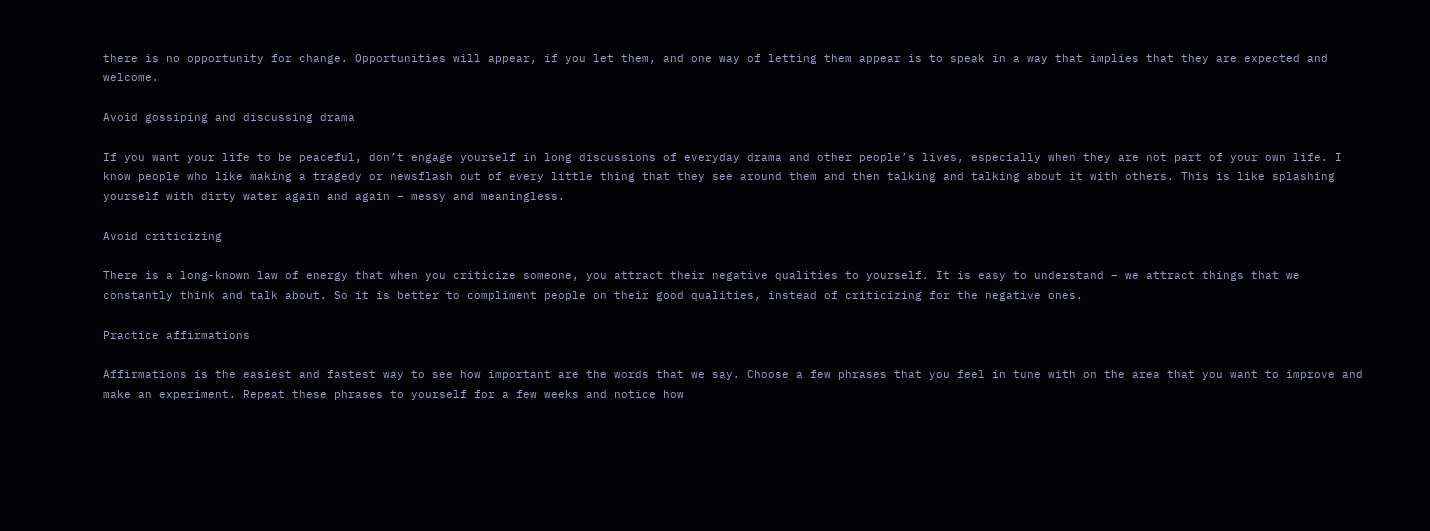there is no opportunity for change. Opportunities will appear, if you let them, and one way of letting them appear is to speak in a way that implies that they are expected and welcome.

Avoid gossiping and discussing drama

If you want your life to be peaceful, don’t engage yourself in long discussions of everyday drama and other people’s lives, especially when they are not part of your own life. I know people who like making a tragedy or newsflash out of every little thing that they see around them and then talking and talking about it with others. This is like splashing yourself with dirty water again and again – messy and meaningless.

Avoid criticizing

There is a long-known law of energy that when you criticize someone, you attract their negative qualities to yourself. It is easy to understand – we attract things that we constantly think and talk about. So it is better to compliment people on their good qualities, instead of criticizing for the negative ones.

Practice affirmations

Affirmations is the easiest and fastest way to see how important are the words that we say. Choose a few phrases that you feel in tune with on the area that you want to improve and make an experiment. Repeat these phrases to yourself for a few weeks and notice how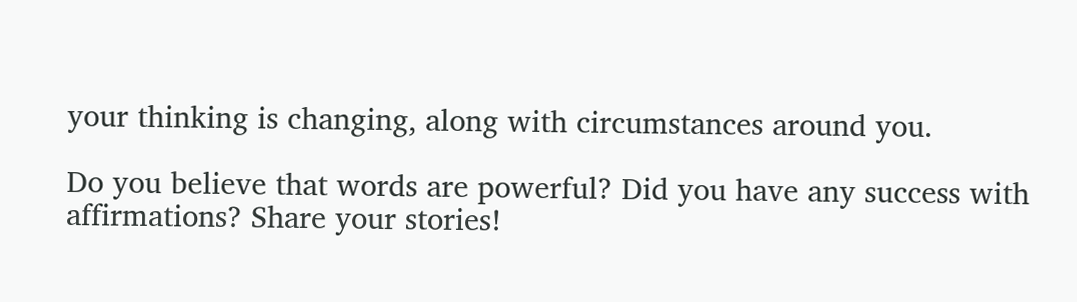your thinking is changing, along with circumstances around you.

Do you believe that words are powerful? Did you have any success with affirmations? Share your stories!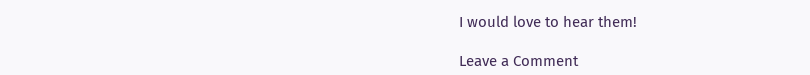I would love to hear them!

Leave a Comment